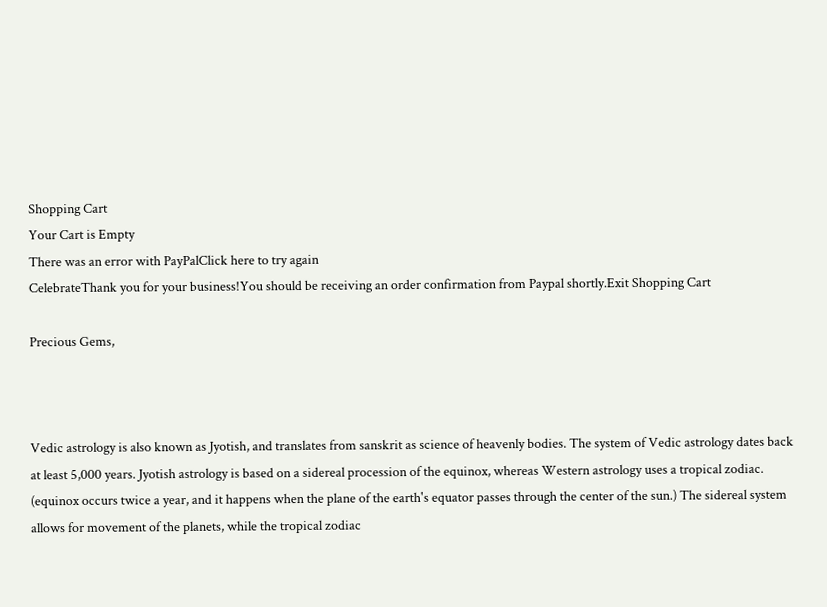Shopping Cart
Your Cart is Empty
There was an error with PayPalClick here to try again
CelebrateThank you for your business!You should be receiving an order confirmation from Paypal shortly.Exit Shopping Cart

Precious Gems,



Vedic astrology is also known as Jyotish, and translates from sanskrit as science of heavenly bodies. The system of Vedic astrology dates back at least 5,000 years. Jyotish astrology is based on a sidereal procession of the equinox, whereas Western astrology uses a tropical zodiac. (equinox occurs twice a year, and it happens when the plane of the earth's equator passes through the center of the sun.) The sidereal system allows for movement of the planets, while the tropical zodiac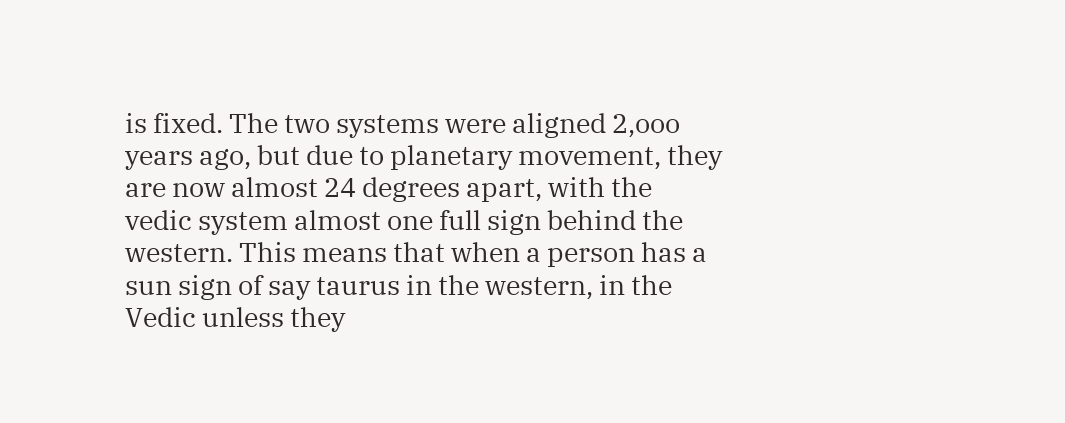is fixed. The two systems were aligned 2,ooo years ago, but due to planetary movement, they are now almost 24 degrees apart, with the vedic system almost one full sign behind the western. This means that when a person has a sun sign of say taurus in the western, in the Vedic unless they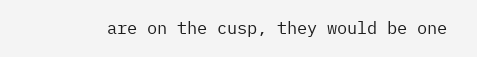are on the cusp, they would be one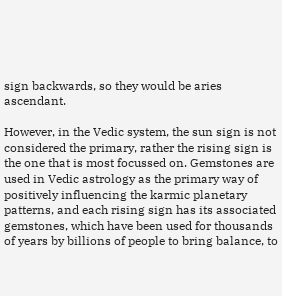sign backwards, so they would be aries ascendant.

However, in the Vedic system, the sun sign is not considered the primary, rather the rising sign is the one that is most focussed on. Gemstones are used in Vedic astrology as the primary way of positively influencing the karmic planetary patterns, and each rising sign has its associated gemstones, which have been used for thousands of years by billions of people to bring balance, to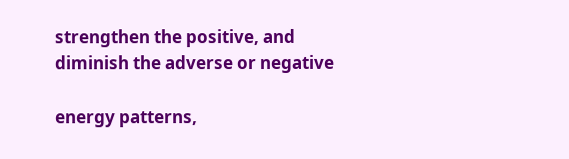strengthen the positive, and diminish the adverse or negative

energy patterns,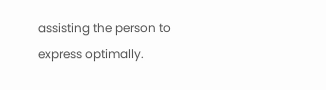assisting the person to express optimally.